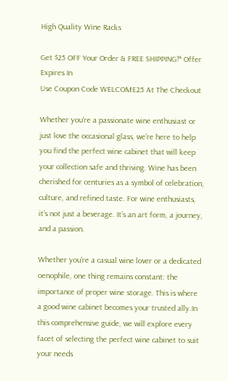High Quality Wine Racks

Get $25 OFF Your Order & FREE SHIPPING!* Offer Expires In
Use Coupon Code WELCOME25 At The Checkout

Whether you’re a passionate wine enthusiast or just love the occasional glass, we’re here to help you find the perfect wine cabinet that will keep your collection safe and thriving. Wine has been cherished for centuries as a symbol of celebration, culture, and refined taste. For wine enthusiasts, it’s not just a beverage. It’s an art form, a journey, and a passion.

Whether you’re a casual wine lover or a dedicated oenophile, one thing remains constant: the importance of proper wine storage. This is where a good wine cabinet becomes your trusted ally.In this comprehensive guide, we will explore every facet of selecting the perfect wine cabinet to suit your needs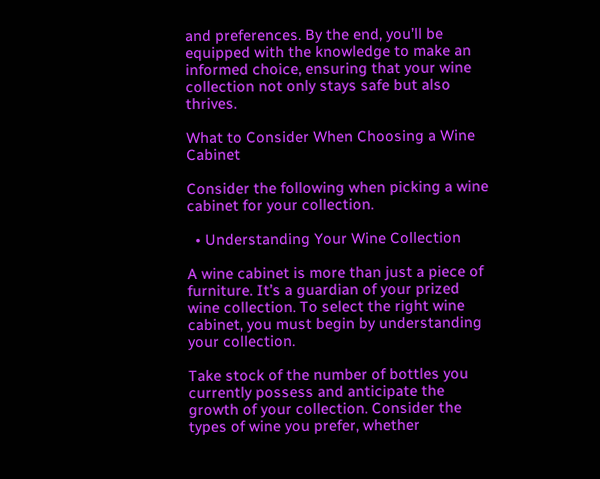and preferences. By the end, you’ll be equipped with the knowledge to make an informed choice, ensuring that your wine collection not only stays safe but also thrives.

What to Consider When Choosing a Wine Cabinet

Consider the following when picking a wine cabinet for your collection.

  • Understanding Your Wine Collection

A wine cabinet is more than just a piece of furniture. It’s a guardian of your prized wine collection. To select the right wine cabinet, you must begin by understanding your collection.

Take stock of the number of bottles you currently possess and anticipate the growth of your collection. Consider the types of wine you prefer, whether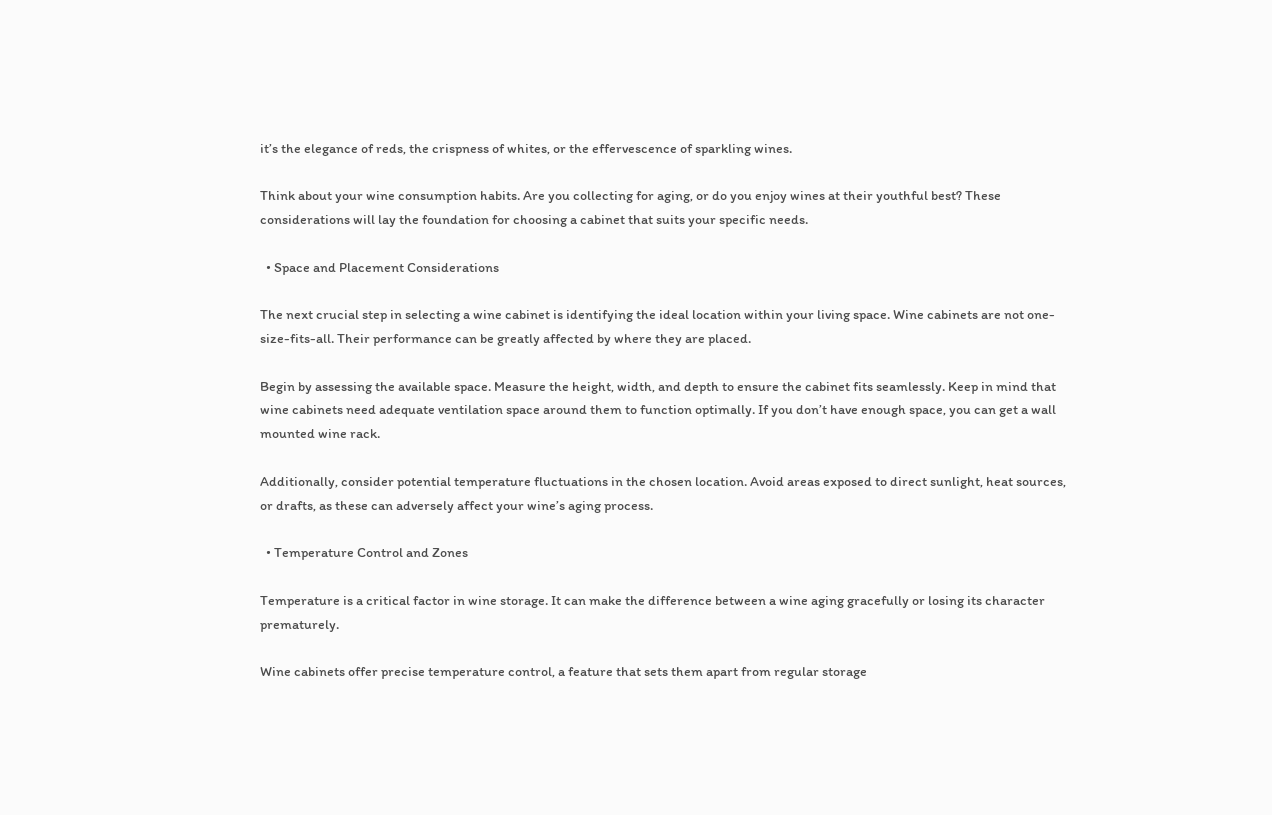it’s the elegance of reds, the crispness of whites, or the effervescence of sparkling wines.

Think about your wine consumption habits. Are you collecting for aging, or do you enjoy wines at their youthful best? These considerations will lay the foundation for choosing a cabinet that suits your specific needs.

  • Space and Placement Considerations

The next crucial step in selecting a wine cabinet is identifying the ideal location within your living space. Wine cabinets are not one-size-fits-all. Their performance can be greatly affected by where they are placed.

Begin by assessing the available space. Measure the height, width, and depth to ensure the cabinet fits seamlessly. Keep in mind that wine cabinets need adequate ventilation space around them to function optimally. If you don’t have enough space, you can get a wall mounted wine rack.

Additionally, consider potential temperature fluctuations in the chosen location. Avoid areas exposed to direct sunlight, heat sources, or drafts, as these can adversely affect your wine’s aging process.

  • Temperature Control and Zones

Temperature is a critical factor in wine storage. It can make the difference between a wine aging gracefully or losing its character prematurely.

Wine cabinets offer precise temperature control, a feature that sets them apart from regular storage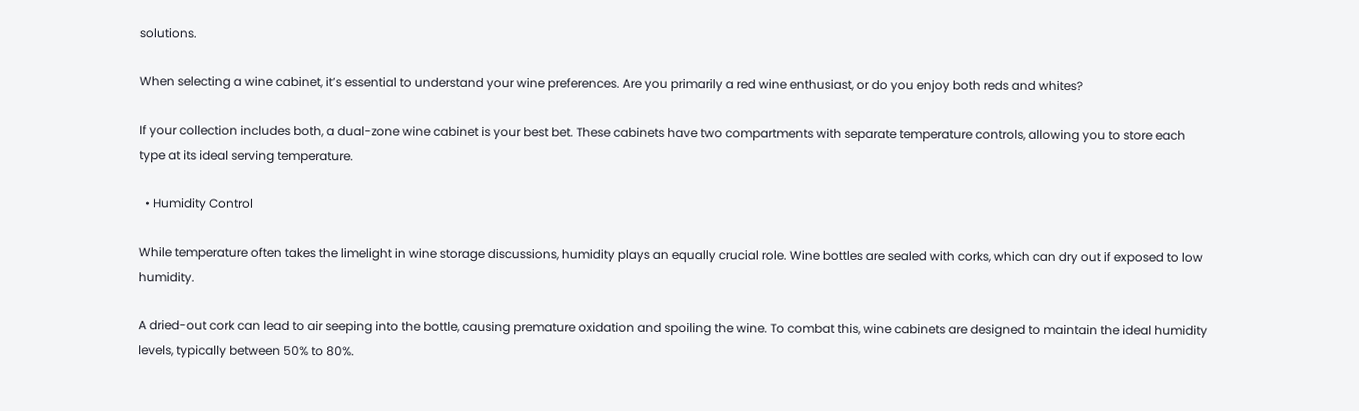solutions.

When selecting a wine cabinet, it’s essential to understand your wine preferences. Are you primarily a red wine enthusiast, or do you enjoy both reds and whites?

If your collection includes both, a dual-zone wine cabinet is your best bet. These cabinets have two compartments with separate temperature controls, allowing you to store each type at its ideal serving temperature.

  • Humidity Control

While temperature often takes the limelight in wine storage discussions, humidity plays an equally crucial role. Wine bottles are sealed with corks, which can dry out if exposed to low humidity.

A dried-out cork can lead to air seeping into the bottle, causing premature oxidation and spoiling the wine. To combat this, wine cabinets are designed to maintain the ideal humidity levels, typically between 50% to 80%.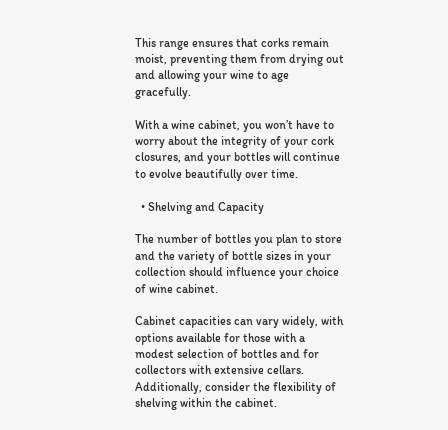This range ensures that corks remain moist, preventing them from drying out and allowing your wine to age gracefully.

With a wine cabinet, you won’t have to worry about the integrity of your cork closures, and your bottles will continue to evolve beautifully over time.

  • Shelving and Capacity

The number of bottles you plan to store and the variety of bottle sizes in your collection should influence your choice of wine cabinet.

Cabinet capacities can vary widely, with options available for those with a modest selection of bottles and for collectors with extensive cellars. Additionally, consider the flexibility of shelving within the cabinet.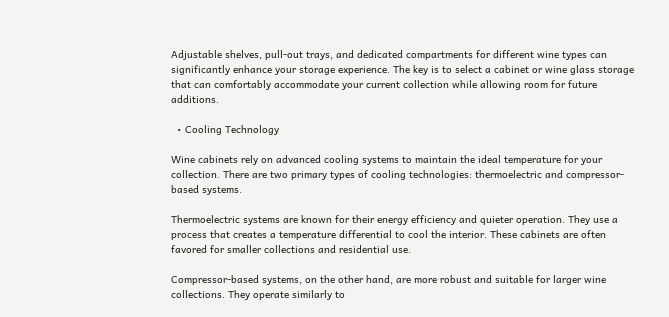Adjustable shelves, pull-out trays, and dedicated compartments for different wine types can significantly enhance your storage experience. The key is to select a cabinet or wine glass storage that can comfortably accommodate your current collection while allowing room for future additions.

  • Cooling Technology

Wine cabinets rely on advanced cooling systems to maintain the ideal temperature for your collection. There are two primary types of cooling technologies: thermoelectric and compressor-based systems.

Thermoelectric systems are known for their energy efficiency and quieter operation. They use a process that creates a temperature differential to cool the interior. These cabinets are often favored for smaller collections and residential use.

Compressor-based systems, on the other hand, are more robust and suitable for larger wine collections. They operate similarly to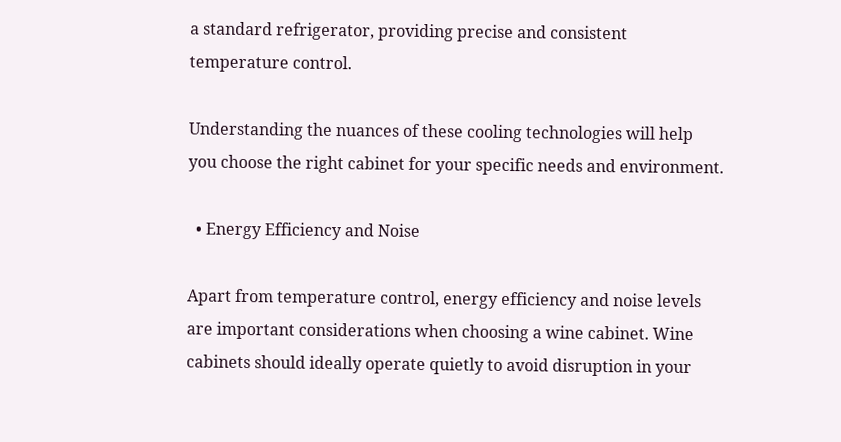a standard refrigerator, providing precise and consistent temperature control.

Understanding the nuances of these cooling technologies will help you choose the right cabinet for your specific needs and environment.

  • Energy Efficiency and Noise

Apart from temperature control, energy efficiency and noise levels are important considerations when choosing a wine cabinet. Wine cabinets should ideally operate quietly to avoid disruption in your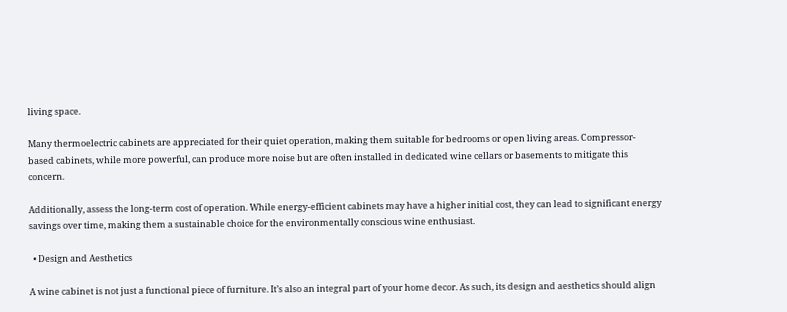living space.

Many thermoelectric cabinets are appreciated for their quiet operation, making them suitable for bedrooms or open living areas. Compressor-based cabinets, while more powerful, can produce more noise but are often installed in dedicated wine cellars or basements to mitigate this concern.

Additionally, assess the long-term cost of operation. While energy-efficient cabinets may have a higher initial cost, they can lead to significant energy savings over time, making them a sustainable choice for the environmentally conscious wine enthusiast.

  • Design and Aesthetics

A wine cabinet is not just a functional piece of furniture. It’s also an integral part of your home decor. As such, its design and aesthetics should align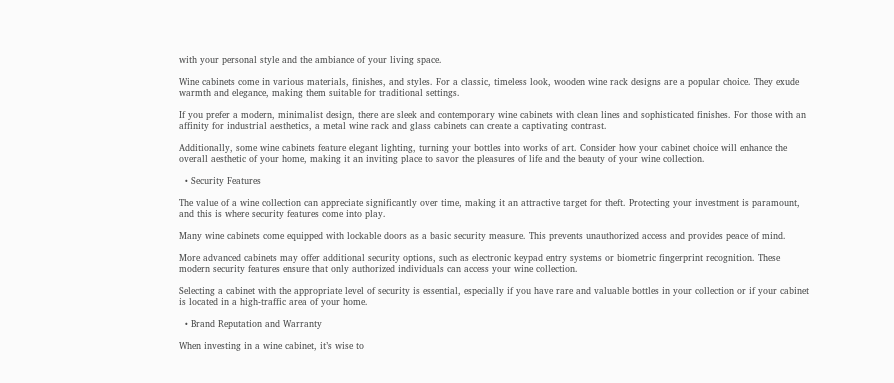with your personal style and the ambiance of your living space.

Wine cabinets come in various materials, finishes, and styles. For a classic, timeless look, wooden wine rack designs are a popular choice. They exude warmth and elegance, making them suitable for traditional settings.

If you prefer a modern, minimalist design, there are sleek and contemporary wine cabinets with clean lines and sophisticated finishes. For those with an affinity for industrial aesthetics, a metal wine rack and glass cabinets can create a captivating contrast.

Additionally, some wine cabinets feature elegant lighting, turning your bottles into works of art. Consider how your cabinet choice will enhance the overall aesthetic of your home, making it an inviting place to savor the pleasures of life and the beauty of your wine collection.

  • Security Features

The value of a wine collection can appreciate significantly over time, making it an attractive target for theft. Protecting your investment is paramount, and this is where security features come into play.

Many wine cabinets come equipped with lockable doors as a basic security measure. This prevents unauthorized access and provides peace of mind.

More advanced cabinets may offer additional security options, such as electronic keypad entry systems or biometric fingerprint recognition. These modern security features ensure that only authorized individuals can access your wine collection.

Selecting a cabinet with the appropriate level of security is essential, especially if you have rare and valuable bottles in your collection or if your cabinet is located in a high-traffic area of your home.

  • Brand Reputation and Warranty

When investing in a wine cabinet, it’s wise to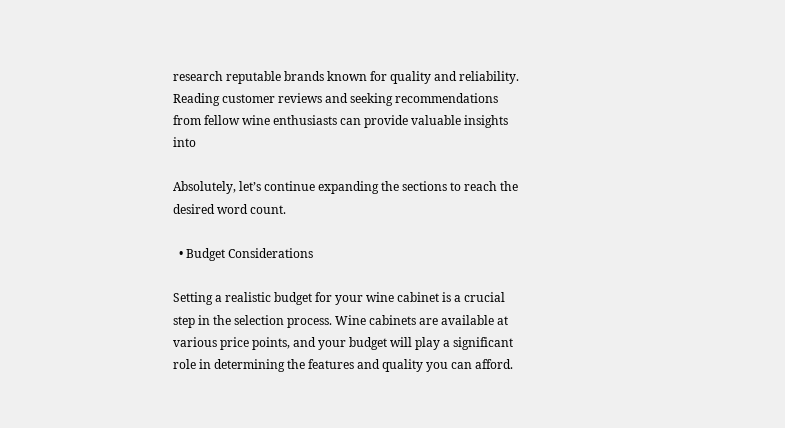research reputable brands known for quality and reliability. Reading customer reviews and seeking recommendations from fellow wine enthusiasts can provide valuable insights into

Absolutely, let’s continue expanding the sections to reach the desired word count.

  • Budget Considerations

Setting a realistic budget for your wine cabinet is a crucial step in the selection process. Wine cabinets are available at various price points, and your budget will play a significant role in determining the features and quality you can afford.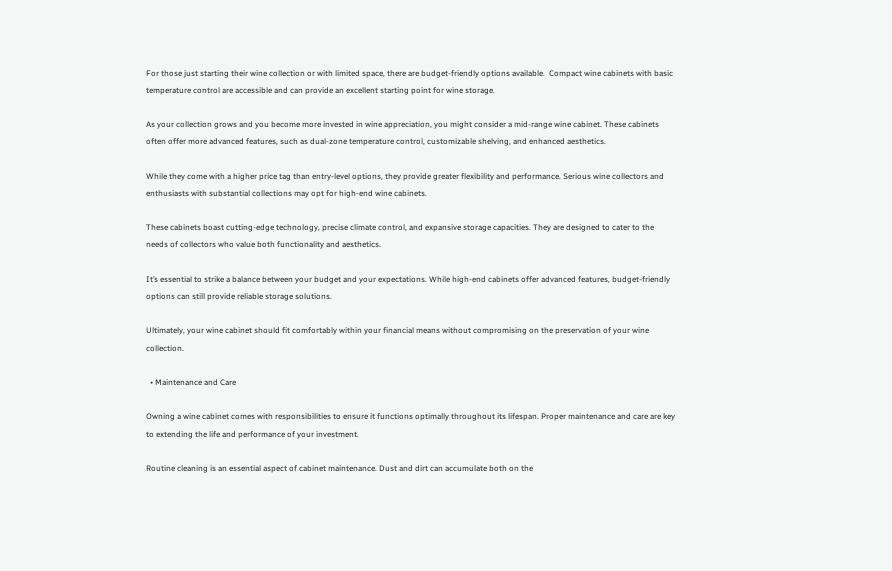For those just starting their wine collection or with limited space, there are budget-friendly options available.  Compact wine cabinets with basic temperature control are accessible and can provide an excellent starting point for wine storage.

As your collection grows and you become more invested in wine appreciation, you might consider a mid-range wine cabinet. These cabinets often offer more advanced features, such as dual-zone temperature control, customizable shelving, and enhanced aesthetics.

While they come with a higher price tag than entry-level options, they provide greater flexibility and performance. Serious wine collectors and enthusiasts with substantial collections may opt for high-end wine cabinets.

These cabinets boast cutting-edge technology, precise climate control, and expansive storage capacities. They are designed to cater to the needs of collectors who value both functionality and aesthetics.

It’s essential to strike a balance between your budget and your expectations. While high-end cabinets offer advanced features, budget-friendly options can still provide reliable storage solutions.

Ultimately, your wine cabinet should fit comfortably within your financial means without compromising on the preservation of your wine collection.

  • Maintenance and Care

Owning a wine cabinet comes with responsibilities to ensure it functions optimally throughout its lifespan. Proper maintenance and care are key to extending the life and performance of your investment.

Routine cleaning is an essential aspect of cabinet maintenance. Dust and dirt can accumulate both on the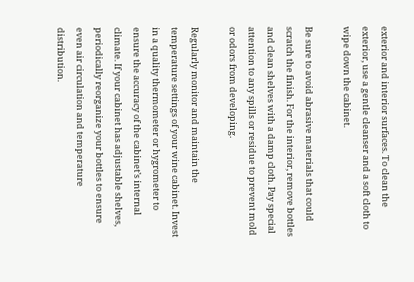exterior and interior surfaces. To clean the exterior, use a gentle cleanser and a soft cloth to wipe down the cabinet.

Be sure to avoid abrasive materials that could scratch the finish. For the interior, remove bottles and clean shelves with a damp cloth. Pay special attention to any spills or residue to prevent mold or odors from developing.

Regularly monitor and maintain the temperature settings of your wine cabinet. Invest in a quality thermometer or hygrometer to ensure the accuracy of the cabinet’s internal climate. If your cabinet has adjustable shelves, periodically reorganize your bottles to ensure even air circulation and temperature distribution.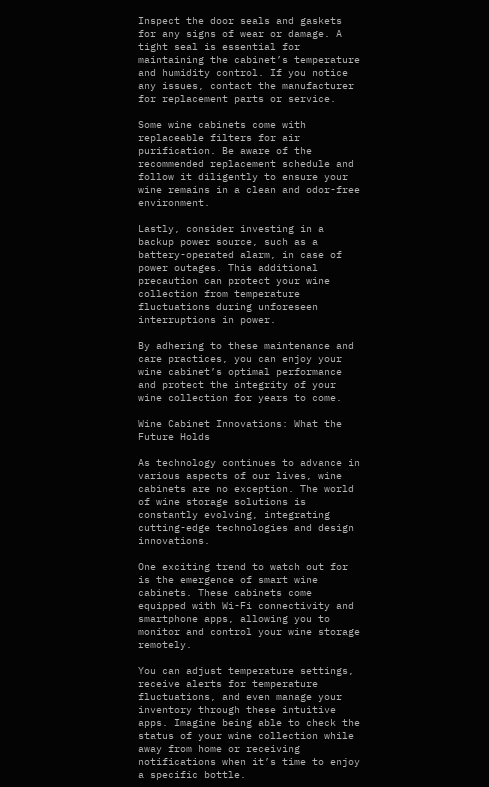Inspect the door seals and gaskets for any signs of wear or damage. A tight seal is essential for maintaining the cabinet’s temperature and humidity control. If you notice any issues, contact the manufacturer for replacement parts or service.

Some wine cabinets come with replaceable filters for air purification. Be aware of the recommended replacement schedule and follow it diligently to ensure your wine remains in a clean and odor-free environment.

Lastly, consider investing in a backup power source, such as a battery-operated alarm, in case of power outages. This additional precaution can protect your wine collection from temperature fluctuations during unforeseen interruptions in power.

By adhering to these maintenance and care practices, you can enjoy your wine cabinet’s optimal performance and protect the integrity of your wine collection for years to come.

Wine Cabinet Innovations: What the Future Holds

As technology continues to advance in various aspects of our lives, wine cabinets are no exception. The world of wine storage solutions is constantly evolving, integrating cutting-edge technologies and design innovations.

One exciting trend to watch out for is the emergence of smart wine cabinets. These cabinets come equipped with Wi-Fi connectivity and smartphone apps, allowing you to monitor and control your wine storage remotely.

You can adjust temperature settings, receive alerts for temperature fluctuations, and even manage your inventory through these intuitive apps. Imagine being able to check the status of your wine collection while away from home or receiving notifications when it’s time to enjoy a specific bottle.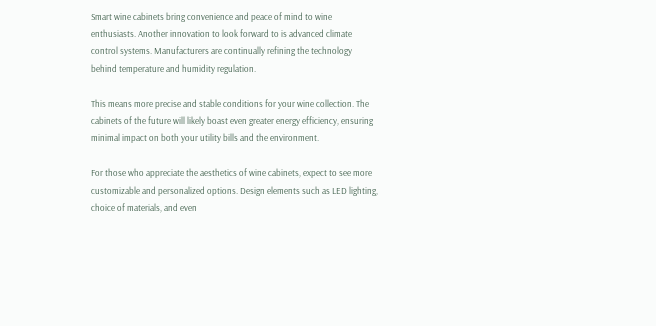Smart wine cabinets bring convenience and peace of mind to wine enthusiasts. Another innovation to look forward to is advanced climate control systems. Manufacturers are continually refining the technology behind temperature and humidity regulation.

This means more precise and stable conditions for your wine collection. The cabinets of the future will likely boast even greater energy efficiency, ensuring minimal impact on both your utility bills and the environment.

For those who appreciate the aesthetics of wine cabinets, expect to see more customizable and personalized options. Design elements such as LED lighting, choice of materials, and even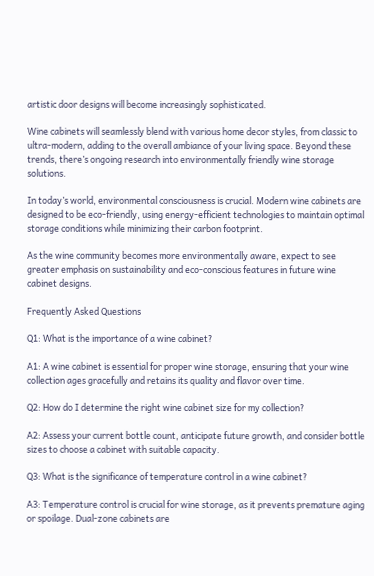artistic door designs will become increasingly sophisticated.

Wine cabinets will seamlessly blend with various home decor styles, from classic to ultra-modern, adding to the overall ambiance of your living space. Beyond these trends, there’s ongoing research into environmentally friendly wine storage solutions.

In today’s world, environmental consciousness is crucial. Modern wine cabinets are designed to be eco-friendly, using energy-efficient technologies to maintain optimal storage conditions while minimizing their carbon footprint.

As the wine community becomes more environmentally aware, expect to see greater emphasis on sustainability and eco-conscious features in future wine cabinet designs.

Frequently Asked Questions

Q1: What is the importance of a wine cabinet?

A1: A wine cabinet is essential for proper wine storage, ensuring that your wine collection ages gracefully and retains its quality and flavor over time.

Q2: How do I determine the right wine cabinet size for my collection?

A2: Assess your current bottle count, anticipate future growth, and consider bottle sizes to choose a cabinet with suitable capacity.

Q3: What is the significance of temperature control in a wine cabinet?

A3: Temperature control is crucial for wine storage, as it prevents premature aging or spoilage. Dual-zone cabinets are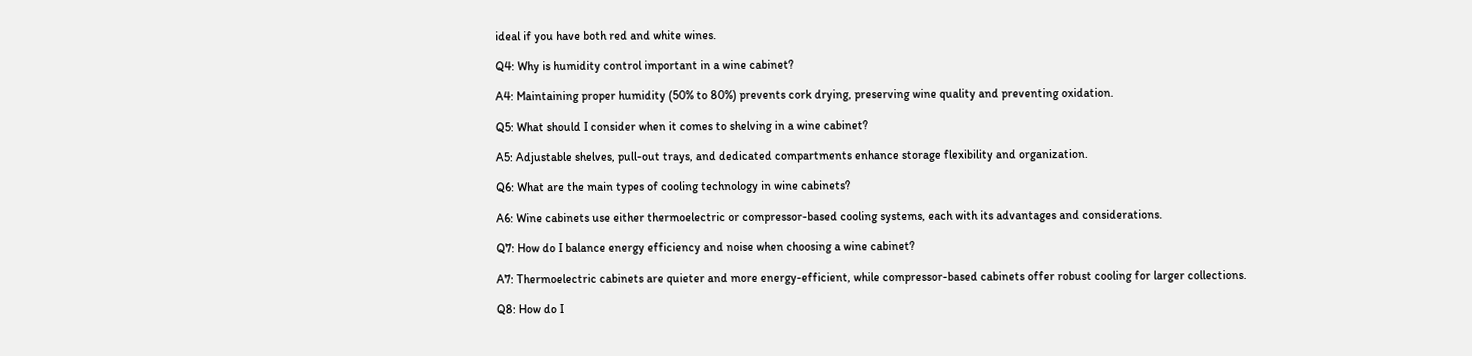ideal if you have both red and white wines.

Q4: Why is humidity control important in a wine cabinet?

A4: Maintaining proper humidity (50% to 80%) prevents cork drying, preserving wine quality and preventing oxidation.

Q5: What should I consider when it comes to shelving in a wine cabinet?

A5: Adjustable shelves, pull-out trays, and dedicated compartments enhance storage flexibility and organization.

Q6: What are the main types of cooling technology in wine cabinets?

A6: Wine cabinets use either thermoelectric or compressor-based cooling systems, each with its advantages and considerations.

Q7: How do I balance energy efficiency and noise when choosing a wine cabinet?

A7: Thermoelectric cabinets are quieter and more energy-efficient, while compressor-based cabinets offer robust cooling for larger collections.

Q8: How do I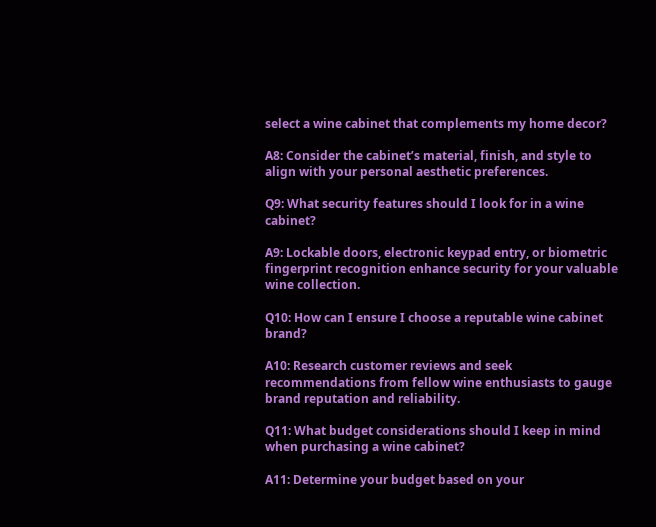select a wine cabinet that complements my home decor?

A8: Consider the cabinet’s material, finish, and style to align with your personal aesthetic preferences.

Q9: What security features should I look for in a wine cabinet?

A9: Lockable doors, electronic keypad entry, or biometric fingerprint recognition enhance security for your valuable wine collection.

Q10: How can I ensure I choose a reputable wine cabinet brand?

A10: Research customer reviews and seek recommendations from fellow wine enthusiasts to gauge brand reputation and reliability.

Q11: What budget considerations should I keep in mind when purchasing a wine cabinet?

A11: Determine your budget based on your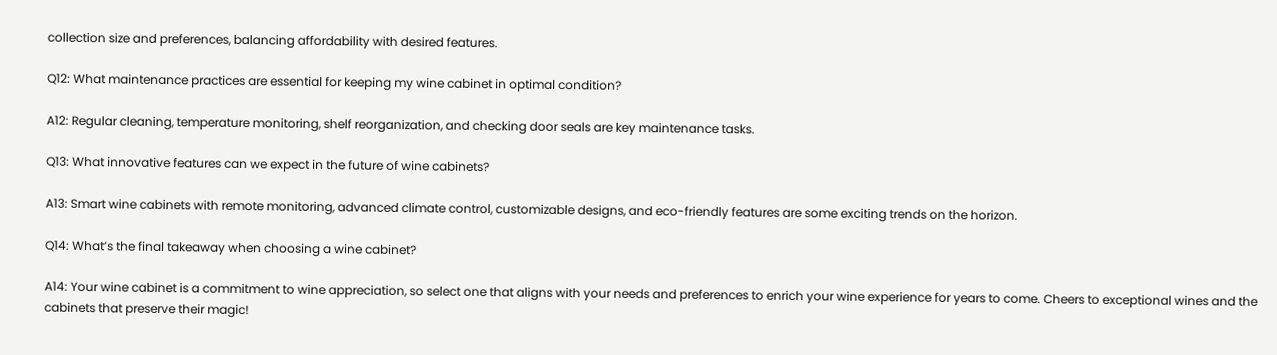collection size and preferences, balancing affordability with desired features.

Q12: What maintenance practices are essential for keeping my wine cabinet in optimal condition?

A12: Regular cleaning, temperature monitoring, shelf reorganization, and checking door seals are key maintenance tasks.

Q13: What innovative features can we expect in the future of wine cabinets?

A13: Smart wine cabinets with remote monitoring, advanced climate control, customizable designs, and eco-friendly features are some exciting trends on the horizon.

Q14: What’s the final takeaway when choosing a wine cabinet?

A14: Your wine cabinet is a commitment to wine appreciation, so select one that aligns with your needs and preferences to enrich your wine experience for years to come. Cheers to exceptional wines and the cabinets that preserve their magic!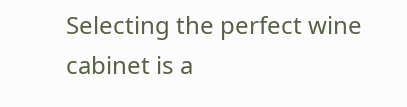Selecting the perfect wine cabinet is a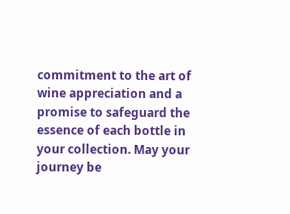commitment to the art of wine appreciation and a promise to safeguard the essence of each bottle in your collection. May your journey be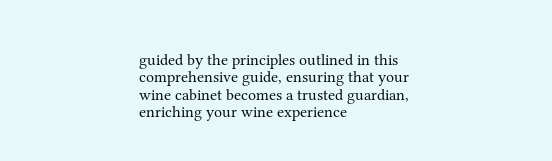guided by the principles outlined in this comprehensive guide, ensuring that your wine cabinet becomes a trusted guardian, enriching your wine experience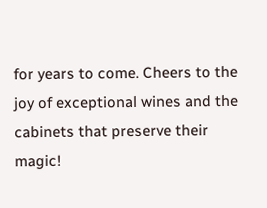for years to come. Cheers to the joy of exceptional wines and the cabinets that preserve their magic!